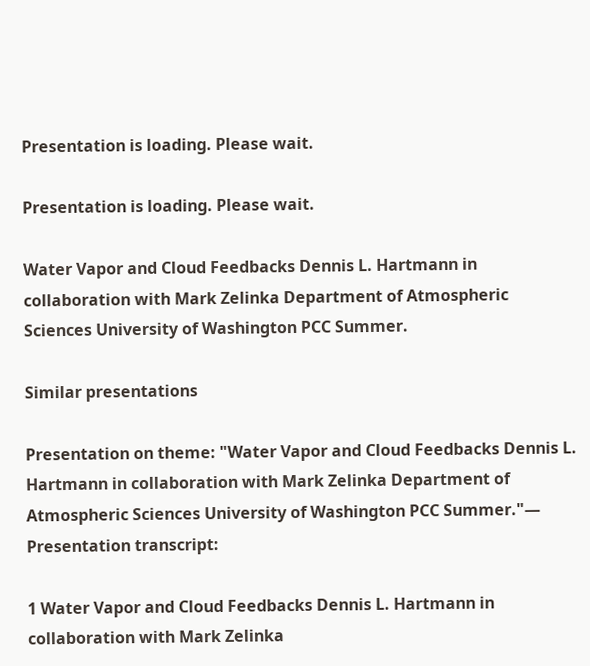Presentation is loading. Please wait.

Presentation is loading. Please wait.

Water Vapor and Cloud Feedbacks Dennis L. Hartmann in collaboration with Mark Zelinka Department of Atmospheric Sciences University of Washington PCC Summer.

Similar presentations

Presentation on theme: "Water Vapor and Cloud Feedbacks Dennis L. Hartmann in collaboration with Mark Zelinka Department of Atmospheric Sciences University of Washington PCC Summer."— Presentation transcript:

1 Water Vapor and Cloud Feedbacks Dennis L. Hartmann in collaboration with Mark Zelinka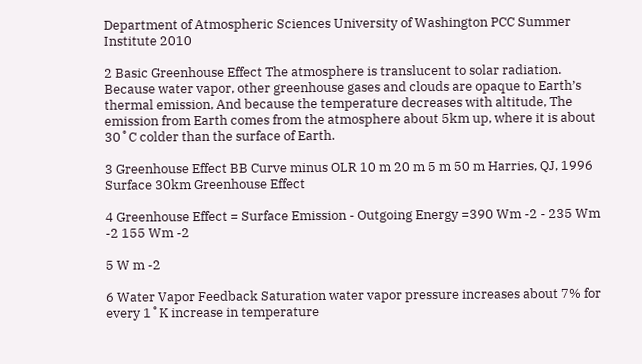Department of Atmospheric Sciences University of Washington PCC Summer Institute 2010

2 Basic Greenhouse Effect The atmosphere is translucent to solar radiation. Because water vapor, other greenhouse gases and clouds are opaque to Earth’s thermal emission, And because the temperature decreases with altitude, The emission from Earth comes from the atmosphere about 5km up, where it is about 30˚C colder than the surface of Earth.

3 Greenhouse Effect BB Curve minus OLR 10 m 20 m 5 m 50 m Harries, QJ, 1996 Surface 30km Greenhouse Effect

4 Greenhouse Effect = Surface Emission - Outgoing Energy =390 Wm -2 - 235 Wm -2 155 Wm -2

5 W m -2

6 Water Vapor Feedback Saturation water vapor pressure increases about 7% for every 1˚K increase in temperature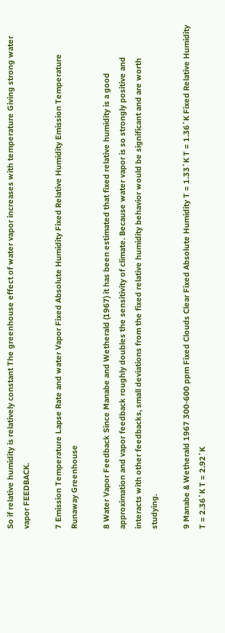So if relative humidity is relatively constant The greenhouse effect of water vapor increases with temperature Giving strong water vapor FEEDBACK.

7 Emission Temperature Lapse Rate and water Vapor Fixed Absolute Humidity Fixed Relative Humidity Emission Temperature Runaway Greenhouse

8 Water Vapor Feedback Since Manabe and Wetherald (1967) it has been estimated that fixed relative humidity is a good approximation and vapor feedback roughly doubles the sensitivity of climate. Because water vapor is so strongly positive and interacts with other feedbacks, small deviations from the fixed relative humidity behavior would be significant and are worth studying.

9 Manabe & Wetherald 1967 300-600 ppm Fixed Clouds Clear Fixed Absolute Humidity T = 1.33˚K T = 1.36˚K Fixed Relative Humidity T = 2.36˚K T = 2.92˚K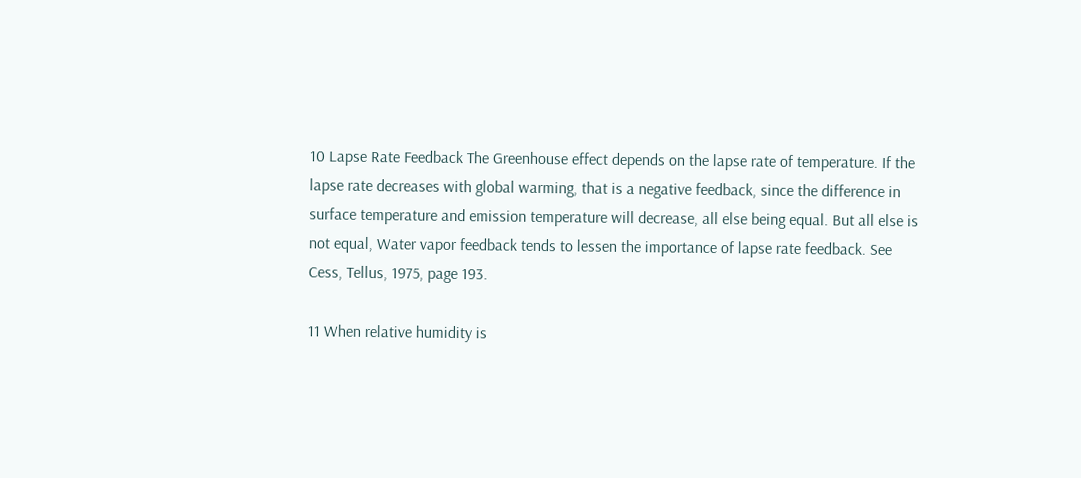10 Lapse Rate Feedback The Greenhouse effect depends on the lapse rate of temperature. If the lapse rate decreases with global warming, that is a negative feedback, since the difference in surface temperature and emission temperature will decrease, all else being equal. But all else is not equal, Water vapor feedback tends to lessen the importance of lapse rate feedback. See Cess, Tellus, 1975, page 193.

11 When relative humidity is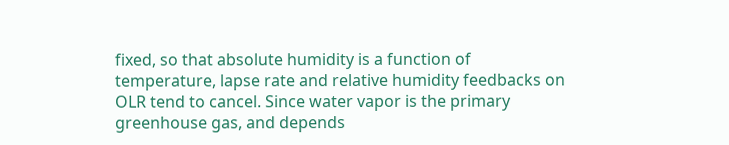fixed, so that absolute humidity is a function of temperature, lapse rate and relative humidity feedbacks on OLR tend to cancel. Since water vapor is the primary greenhouse gas, and depends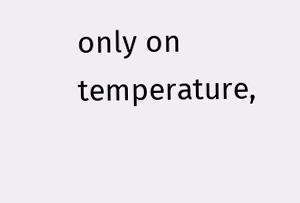only on temperature,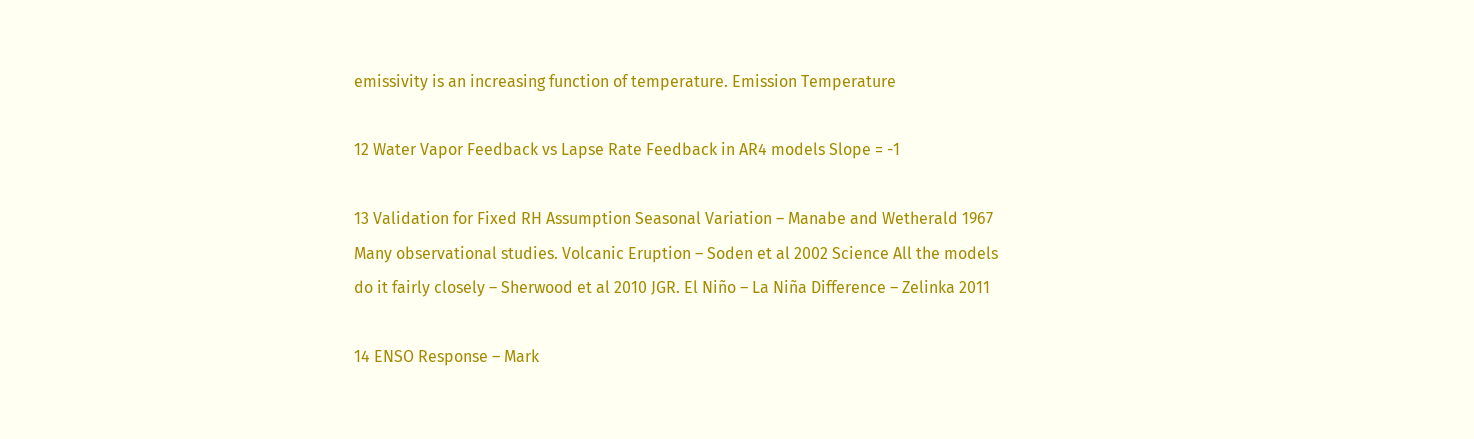emissivity is an increasing function of temperature. Emission Temperature

12 Water Vapor Feedback vs Lapse Rate Feedback in AR4 models Slope = -1

13 Validation for Fixed RH Assumption Seasonal Variation – Manabe and Wetherald 1967 Many observational studies. Volcanic Eruption – Soden et al 2002 Science All the models do it fairly closely – Sherwood et al 2010 JGR. El Niño – La Niña Difference – Zelinka 2011

14 ENSO Response – Mark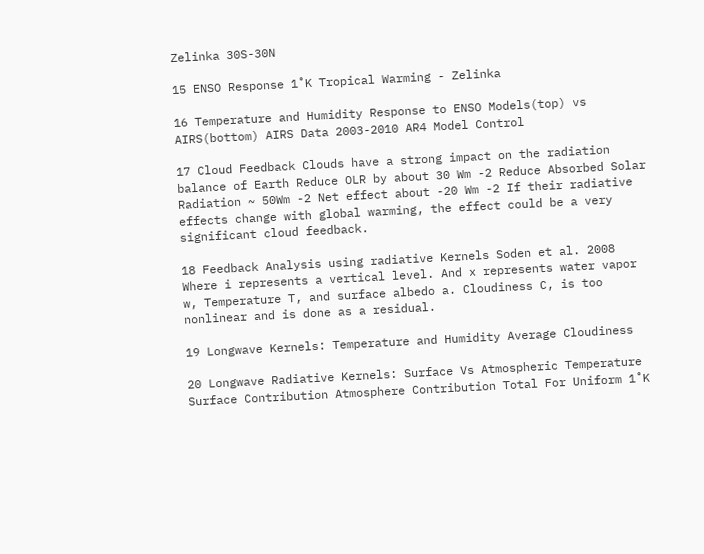Zelinka 30S-30N

15 ENSO Response 1˚K Tropical Warming - Zelinka

16 Temperature and Humidity Response to ENSO Models(top) vs AIRS(bottom) AIRS Data 2003-2010 AR4 Model Control

17 Cloud Feedback Clouds have a strong impact on the radiation balance of Earth Reduce OLR by about 30 Wm -2 Reduce Absorbed Solar Radiation ~ 50Wm -2 Net effect about -20 Wm -2 If their radiative effects change with global warming, the effect could be a very significant cloud feedback.

18 Feedback Analysis using radiative Kernels Soden et al. 2008 Where i represents a vertical level. And x represents water vapor w, Temperature T, and surface albedo a. Cloudiness C, is too nonlinear and is done as a residual.

19 Longwave Kernels: Temperature and Humidity Average Cloudiness

20 Longwave Radiative Kernels: Surface Vs Atmospheric Temperature Surface Contribution Atmosphere Contribution Total For Uniform 1˚K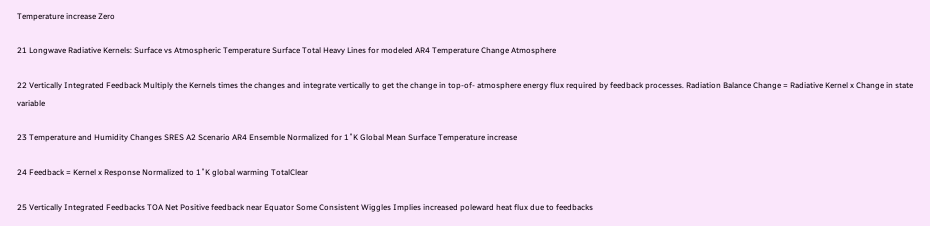Temperature increase Zero

21 Longwave Radiative Kernels: Surface vs Atmospheric Temperature Surface Total Heavy Lines for modeled AR4 Temperature Change Atmosphere

22 Vertically Integrated Feedback Multiply the Kernels times the changes and integrate vertically to get the change in top-of- atmosphere energy flux required by feedback processes. Radiation Balance Change = Radiative Kernel x Change in state variable

23 Temperature and Humidity Changes SRES A2 Scenario AR4 Ensemble Normalized for 1˚K Global Mean Surface Temperature increase

24 Feedback = Kernel x Response Normalized to 1˚K global warming TotalClear

25 Vertically Integrated Feedbacks TOA Net Positive feedback near Equator Some Consistent Wiggles Implies increased poleward heat flux due to feedbacks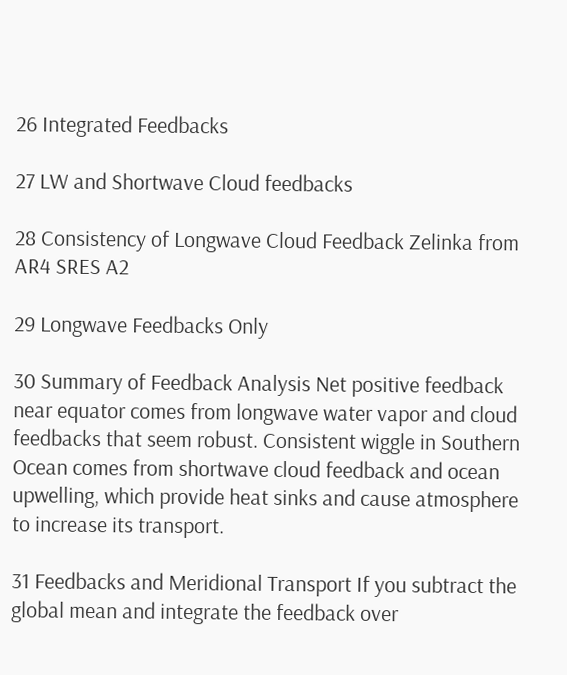26 Integrated Feedbacks

27 LW and Shortwave Cloud feedbacks

28 Consistency of Longwave Cloud Feedback Zelinka from AR4 SRES A2

29 Longwave Feedbacks Only

30 Summary of Feedback Analysis Net positive feedback near equator comes from longwave water vapor and cloud feedbacks that seem robust. Consistent wiggle in Southern Ocean comes from shortwave cloud feedback and ocean upwelling, which provide heat sinks and cause atmosphere to increase its transport.

31 Feedbacks and Meridional Transport If you subtract the global mean and integrate the feedback over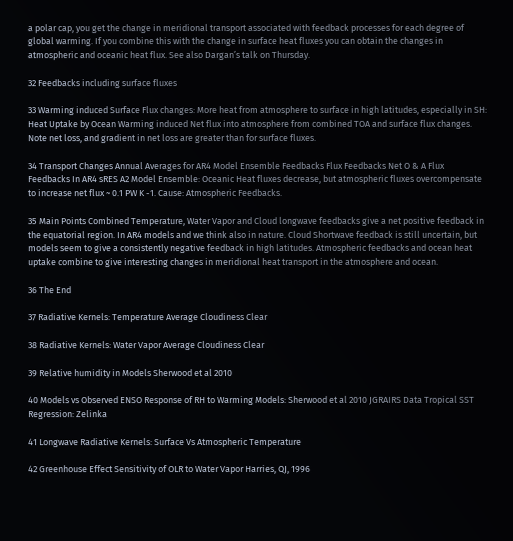a polar cap, you get the change in meridional transport associated with feedback processes for each degree of global warming. If you combine this with the change in surface heat fluxes you can obtain the changes in atmospheric and oceanic heat flux. See also Dargan’s talk on Thursday.

32 Feedbacks including surface fluxes

33 Warming induced Surface Flux changes: More heat from atmosphere to surface in high latitudes, especially in SH: Heat Uptake by Ocean Warming induced Net flux into atmosphere from combined TOA and surface flux changes. Note net loss, and gradient in net loss are greater than for surface fluxes.

34 Transport Changes Annual Averages for AR4 Model Ensemble Feedbacks Flux Feedbacks Net O & A Flux Feedbacks In AR4 sRES A2 Model Ensemble: Oceanic Heat fluxes decrease, but atmospheric fluxes overcompensate to increase net flux ~ 0.1 PW K -1. Cause: Atmospheric Feedbacks.

35 Main Points Combined Temperature, Water Vapor and Cloud longwave feedbacks give a net positive feedback in the equatorial region. In AR4 models and we think also in nature. Cloud Shortwave feedback is still uncertain, but models seem to give a consistently negative feedback in high latitudes. Atmospheric feedbacks and ocean heat uptake combine to give interesting changes in meridional heat transport in the atmosphere and ocean.

36 The End

37 Radiative Kernels: Temperature Average Cloudiness Clear

38 Radiative Kernels: Water Vapor Average Cloudiness Clear

39 Relative humidity in Models Sherwood et al 2010

40 Models vs Observed ENSO Response of RH to Warming Models: Sherwood et al 2010 JGRAIRS Data Tropical SST Regression: Zelinka

41 Longwave Radiative Kernels: Surface Vs Atmospheric Temperature

42 Greenhouse Effect Sensitivity of OLR to Water Vapor Harries, QJ, 1996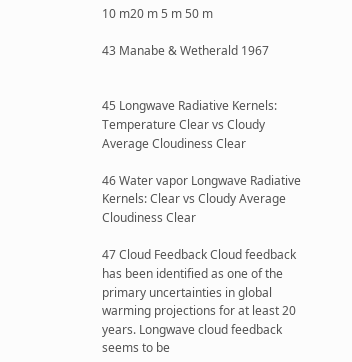10 m20 m 5 m 50 m

43 Manabe & Wetherald 1967


45 Longwave Radiative Kernels: Temperature Clear vs Cloudy Average Cloudiness Clear

46 Water vapor Longwave Radiative Kernels: Clear vs Cloudy Average Cloudiness Clear

47 Cloud Feedback Cloud feedback has been identified as one of the primary uncertainties in global warming projections for at least 20 years. Longwave cloud feedback seems to be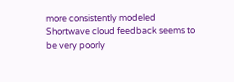more consistently modeled Shortwave cloud feedback seems to be very poorly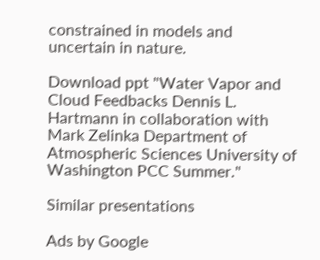constrained in models and uncertain in nature.

Download ppt "Water Vapor and Cloud Feedbacks Dennis L. Hartmann in collaboration with Mark Zelinka Department of Atmospheric Sciences University of Washington PCC Summer."

Similar presentations

Ads by Google